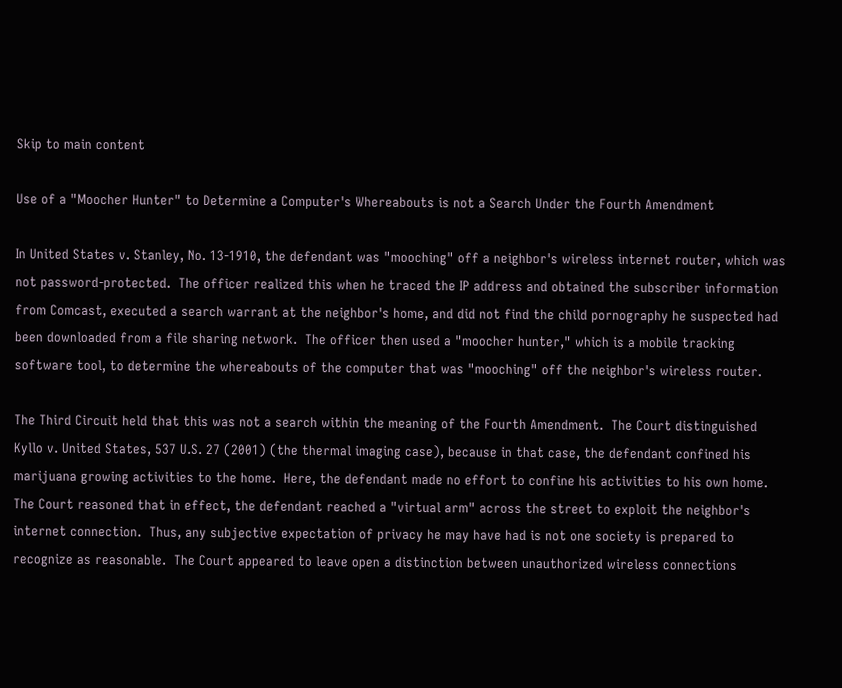Skip to main content

Use of a "Moocher Hunter" to Determine a Computer's Whereabouts is not a Search Under the Fourth Amendment

In United States v. Stanley, No. 13-1910, the defendant was "mooching" off a neighbor's wireless internet router, which was not password-protected.  The officer realized this when he traced the IP address and obtained the subscriber information from Comcast, executed a search warrant at the neighbor's home, and did not find the child pornography he suspected had been downloaded from a file sharing network.  The officer then used a "moocher hunter," which is a mobile tracking software tool, to determine the whereabouts of the computer that was "mooching" off the neighbor's wireless router.

The Third Circuit held that this was not a search within the meaning of the Fourth Amendment.  The Court distinguished Kyllo v. United States, 537 U.S. 27 (2001) (the thermal imaging case), because in that case, the defendant confined his marijuana growing activities to the home.  Here, the defendant made no effort to confine his activities to his own home.  The Court reasoned that in effect, the defendant reached a "virtual arm" across the street to exploit the neighbor's internet connection.  Thus, any subjective expectation of privacy he may have had is not one society is prepared to recognize as reasonable.  The Court appeared to leave open a distinction between unauthorized wireless connections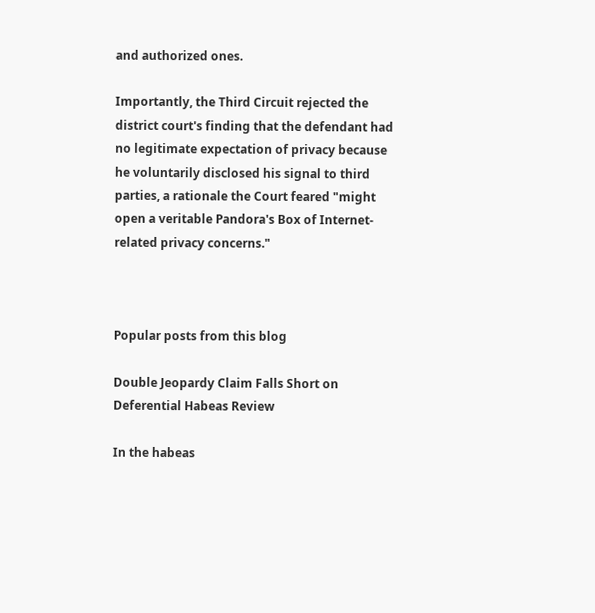and authorized ones.

Importantly, the Third Circuit rejected the district court's finding that the defendant had no legitimate expectation of privacy because he voluntarily disclosed his signal to third parties, a rationale the Court feared "might open a veritable Pandora's Box of Internet-related privacy concerns."



Popular posts from this blog

Double Jeopardy Claim Falls Short on Deferential Habeas Review

In the habeas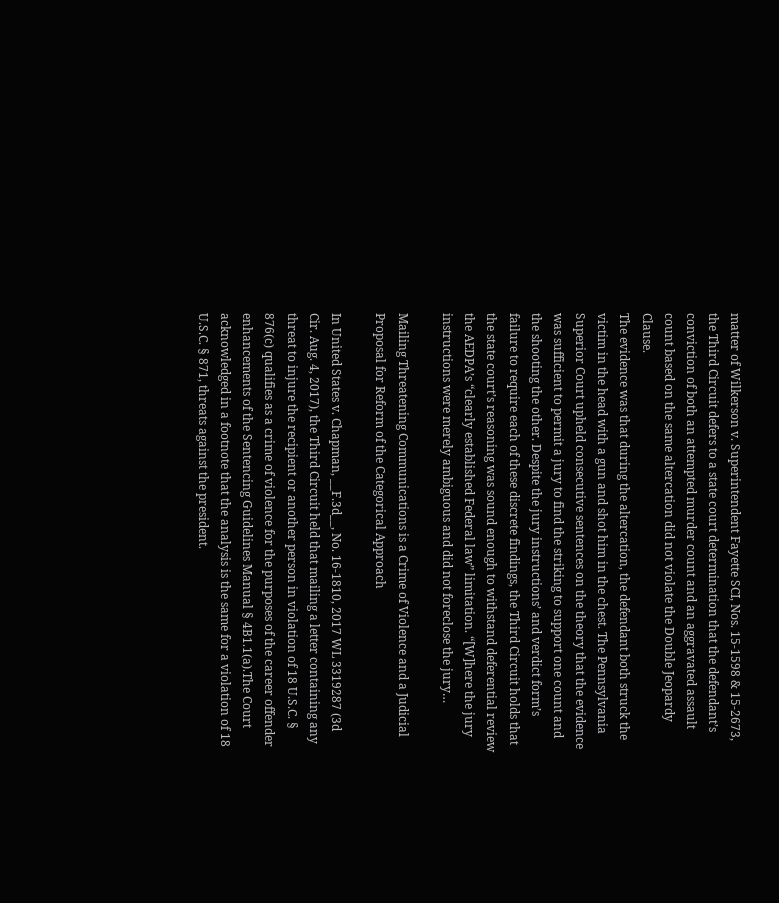matter of Wilkerson v. Superintendent Fayette SCI, Nos. 15-1598 & 15-2673, the Third Circuit defers to a state court determination that the defendant’s conviction of both an attempted murder count and an aggravated assault count based on the same altercation did not violate the Double Jeopardy Clause.
The evidence was that during the altercation, the defendant both struck the victim in the head with a gun and shot him in the chest. The Pennsylvania Superior Court upheld consecutive sentences on the theory that the evidence was sufficient to permit a jury to find the striking to support one count and the shooting the other. Despite the jury instructions’ and verdict form’s failure to require each of these discrete findings, the Third Circuit holds that the state court’s reasoning was sound enough to withstand deferential review the AEDPA’s “clearly established Federal law” limitation. “[W]here the jury instructions were merely ambiguous and did not foreclose the jury…

Mailing Threatening Communications is a Crime of Violence and a Judicial Proposal for Reform of the Categorical Approach

In United States v. Chapman, __F.3d__, No. 16-1810, 2017 WL 3319287 (3d Cir. Aug. 4, 2017), the Third Circuit held that mailing a letter containing any threat to injure the recipient or another person in violation of 18 U.S.C. § 876(c) qualifies as a crime of violence for the purposes of the career offender enhancements of the Sentencing Guidelines Manual § 4B1.1(a).The Court acknowledged in a footnote that the analysis is the same for a violation of 18 U.S.C. § 871, threats against the president.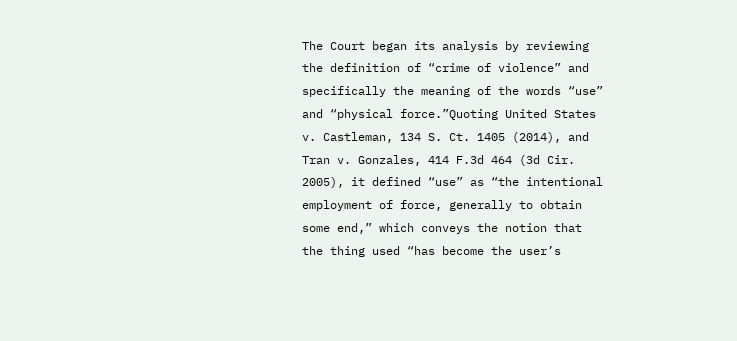The Court began its analysis by reviewing the definition of “crime of violence” and specifically the meaning of the words “use” and “physical force.”Quoting United States v. Castleman, 134 S. Ct. 1405 (2014), and Tran v. Gonzales, 414 F.3d 464 (3d Cir. 2005), it defined “use” as “the intentional employment of force, generally to obtain some end,” which conveys the notion that the thing used “has become the user’s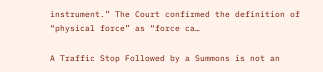instrument.” The Court confirmed the definition of “physical force” as “force ca…

A Traffic Stop Followed by a Summons is not an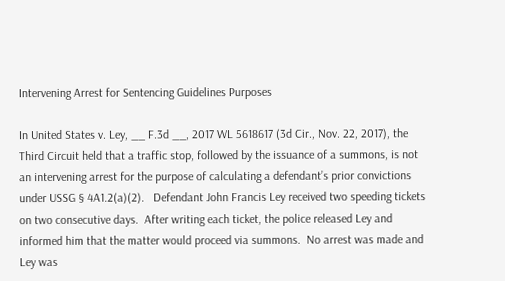Intervening Arrest for Sentencing Guidelines Purposes

In United States v. Ley, __ F.3d __, 2017 WL 5618617 (3d Cir., Nov. 22, 2017), the Third Circuit held that a traffic stop, followed by the issuance of a summons, is not an intervening arrest for the purpose of calculating a defendant’s prior convictions under USSG § 4A1.2(a)(2).   Defendant John Francis Ley received two speeding tickets on two consecutive days.  After writing each ticket, the police released Ley and informed him that the matter would proceed via summons.  No arrest was made and Ley was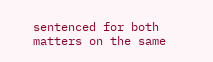sentenced for both matters on the same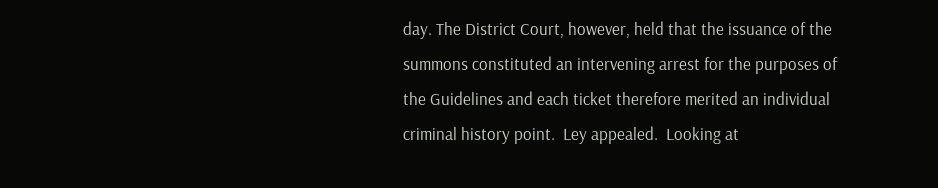day. The District Court, however, held that the issuance of the summons constituted an intervening arrest for the purposes of the Guidelines and each ticket therefore merited an individual criminal history point.  Ley appealed.  Looking at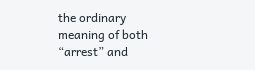the ordinary meaning of both “arrest” and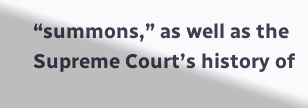“summons,” as well as the Supreme Court’s history of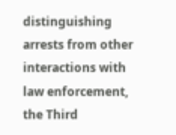distinguishing arrests from other interactions with law enforcement, the Third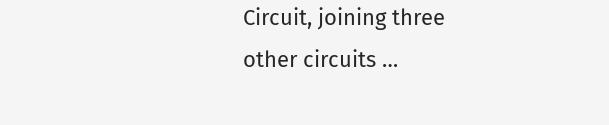Circuit, joining three other circuits …